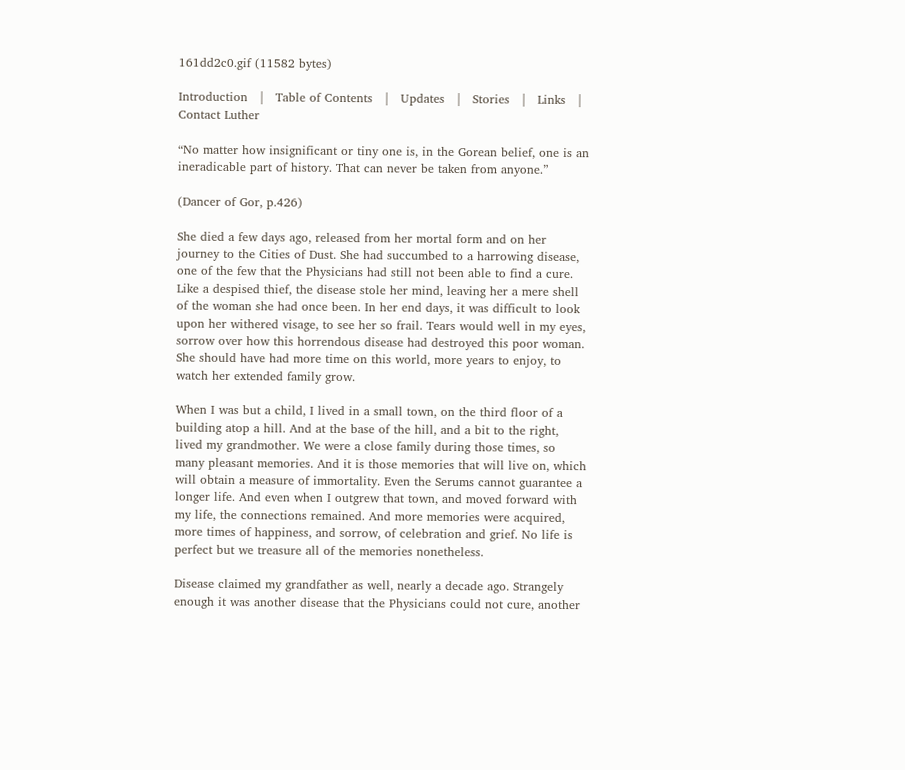161dd2c0.gif (11582 bytes)

Introduction   |   Table of Contents   |   Updates   |   Stories   |   Links   |   Contact Luther

“No matter how insignificant or tiny one is, in the Gorean belief, one is an ineradicable part of history. That can never be taken from anyone.”

(Dancer of Gor, p.426)

She died a few days ago, released from her mortal form and on her journey to the Cities of Dust. She had succumbed to a harrowing disease, one of the few that the Physicians had still not been able to find a cure. Like a despised thief, the disease stole her mind, leaving her a mere shell of the woman she had once been. In her end days, it was difficult to look upon her withered visage, to see her so frail. Tears would well in my eyes, sorrow over how this horrendous disease had destroyed this poor woman. She should have had more time on this world, more years to enjoy, to watch her extended family grow.

When I was but a child, I lived in a small town, on the third floor of a building atop a hill. And at the base of the hill, and a bit to the right, lived my grandmother. We were a close family during those times, so many pleasant memories. And it is those memories that will live on, which will obtain a measure of immortality. Even the Serums cannot guarantee a longer life. And even when I outgrew that town, and moved forward with my life, the connections remained. And more memories were acquired, more times of happiness, and sorrow, of celebration and grief. No life is perfect but we treasure all of the memories nonetheless.

Disease claimed my grandfather as well, nearly a decade ago. Strangely enough it was another disease that the Physicians could not cure, another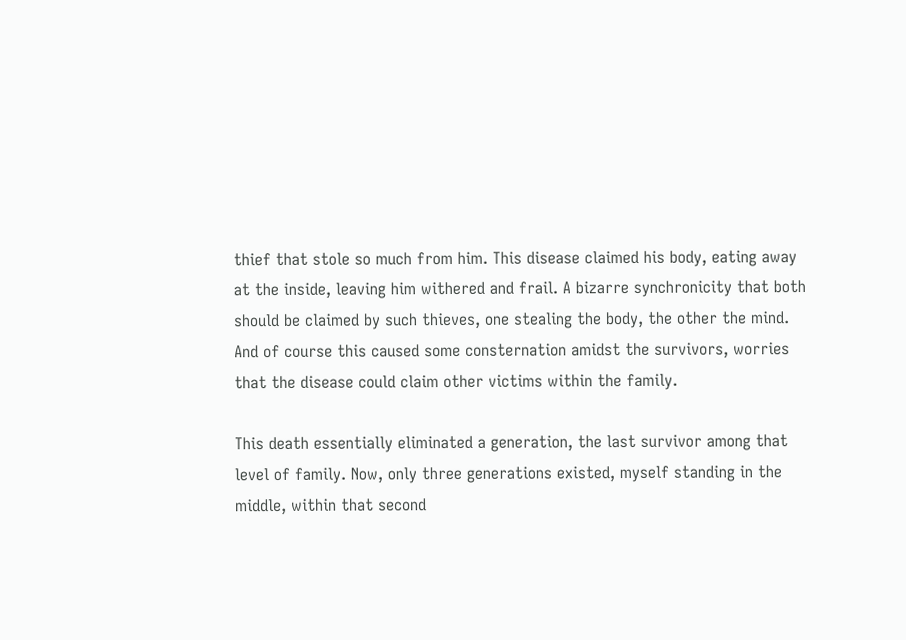thief that stole so much from him. This disease claimed his body, eating away at the inside, leaving him withered and frail. A bizarre synchronicity that both should be claimed by such thieves, one stealing the body, the other the mind. And of course this caused some consternation amidst the survivors, worries that the disease could claim other victims within the family.

This death essentially eliminated a generation, the last survivor among that level of family. Now, only three generations existed, myself standing in the middle, within that second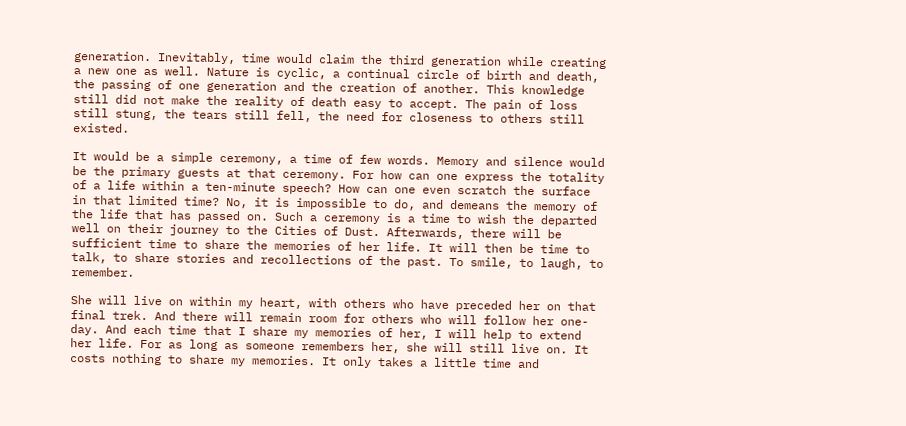generation. Inevitably, time would claim the third generation while creating a new one as well. Nature is cyclic, a continual circle of birth and death, the passing of one generation and the creation of another. This knowledge still did not make the reality of death easy to accept. The pain of loss still stung, the tears still fell, the need for closeness to others still existed.

It would be a simple ceremony, a time of few words. Memory and silence would be the primary guests at that ceremony. For how can one express the totality of a life within a ten-minute speech? How can one even scratch the surface in that limited time? No, it is impossible to do, and demeans the memory of the life that has passed on. Such a ceremony is a time to wish the departed well on their journey to the Cities of Dust. Afterwards, there will be sufficient time to share the memories of her life. It will then be time to talk, to share stories and recollections of the past. To smile, to laugh, to remember.

She will live on within my heart, with others who have preceded her on that final trek. And there will remain room for others who will follow her one-day. And each time that I share my memories of her, I will help to extend her life. For as long as someone remembers her, she will still live on. It costs nothing to share my memories. It only takes a little time and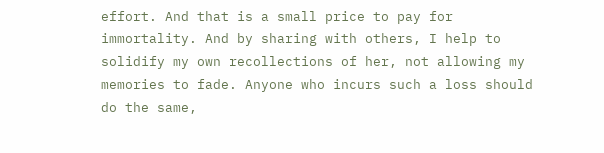effort. And that is a small price to pay for immortality. And by sharing with others, I help to solidify my own recollections of her, not allowing my memories to fade. Anyone who incurs such a loss should do the same,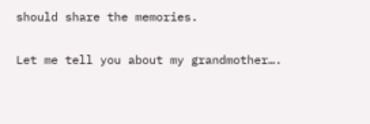should share the memories.

Let me tell you about my grandmother….